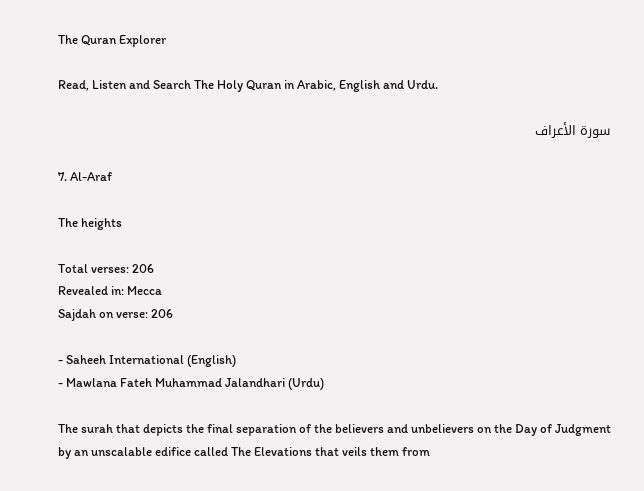The Quran Explorer

Read, Listen and Search The Holy Quran in Arabic, English and Urdu.

سورة الأعراف

7. Al-Araf

The heights

Total verses: 206
Revealed in: Mecca
Sajdah on verse: 206

- Saheeh International (English)
- Mawlana Fateh Muhammad Jalandhari (Urdu)

The surah that depicts the final separation of the believers and unbelievers on the Day of Judgment by an unscalable edifice called The Elevations that veils them from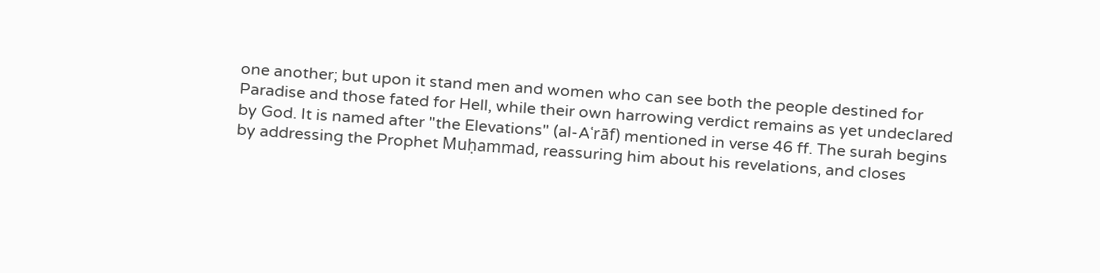one another; but upon it stand men and women who can see both the people destined for Paradise and those fated for Hell, while their own harrowing verdict remains as yet undeclared by God. It is named after "the Elevations" (al-Aʿrāf) mentioned in verse 46 ff. The surah begins by addressing the Prophet Muḥammad, reassuring him about his revelations, and closes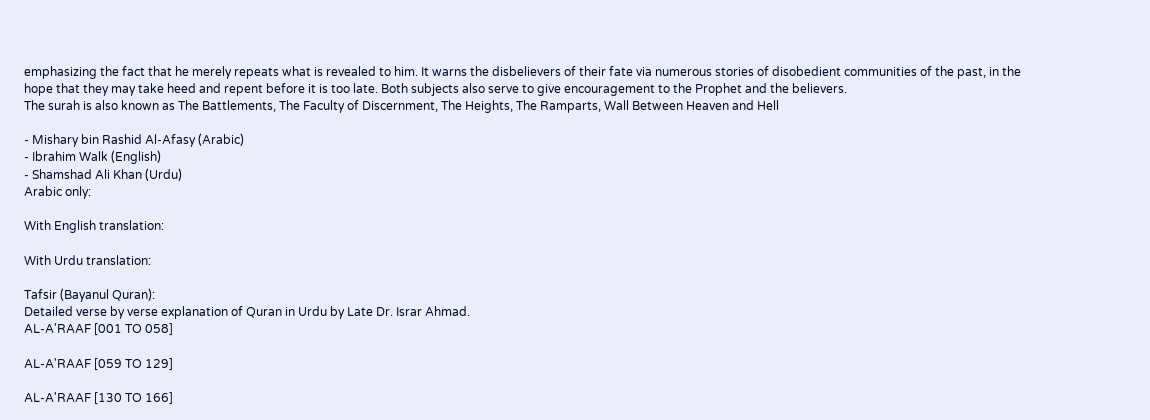emphasizing the fact that he merely repeats what is revealed to him. It warns the disbelievers of their fate via numerous stories of disobedient communities of the past, in the hope that they may take heed and repent before it is too late. Both subjects also serve to give encouragement to the Prophet and the believers.
The surah is also known as The Battlements, The Faculty of Discernment, The Heights, The Ramparts, Wall Between Heaven and Hell

- Mishary bin Rashid Al-Afasy (Arabic)
- Ibrahim Walk (English)
- Shamshad Ali Khan (Urdu)
Arabic only:

With English translation:

With Urdu translation:

Tafsir (Bayanul Quran):
Detailed verse by verse explanation of Quran in Urdu by Late Dr. Israr Ahmad.
AL-A'RAAF [001 TO 058]

AL-A'RAAF [059 TO 129]

AL-A'RAAF [130 TO 166]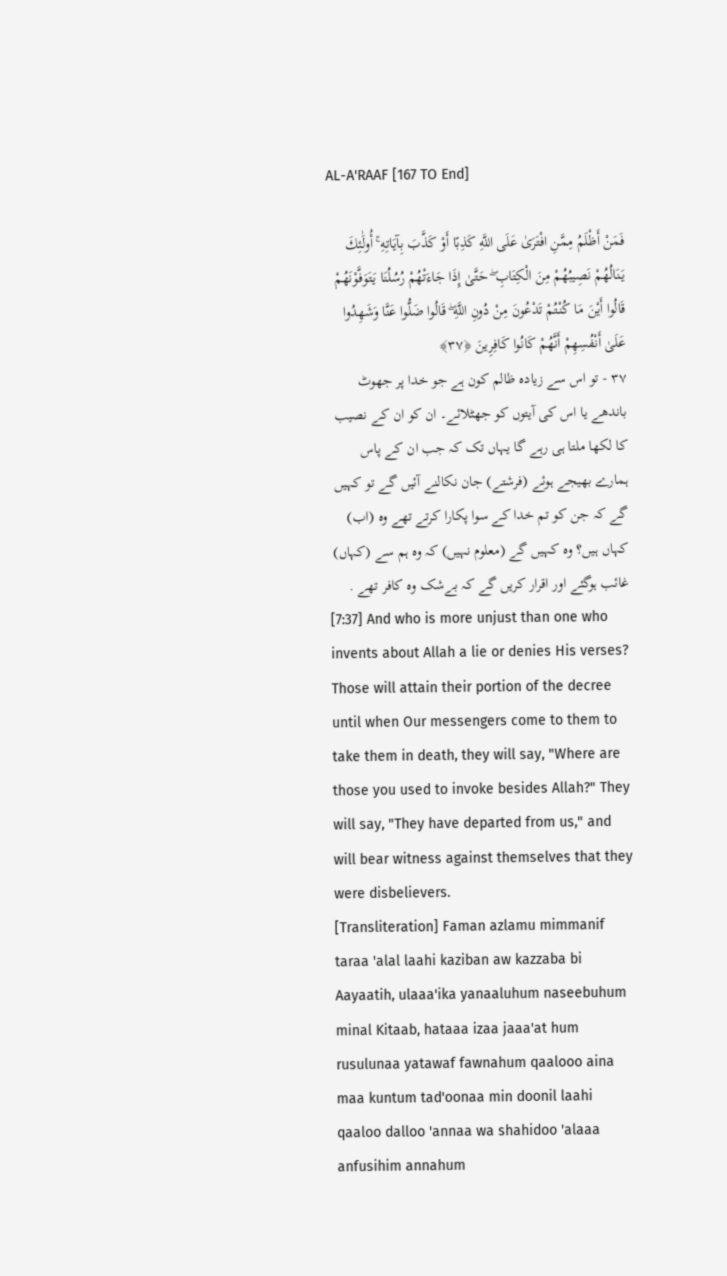AL-A'RAAF [167 TO End]

فَمَنْ أَظْلَمُ مِمَّنِ افْتَرَىٰ عَلَى اللَّهِ كَذِبًا أَوْ كَذَّبَ بِآيَاتِهِ ۚ أُولَٰئِكَ يَنَالُهُمْ نَصِيبُهُمْ مِنَ الْكِتَابِ ۖ حَتَّىٰ إِذَا جَاءَتْهُمْ رُسُلُنَا يَتَوَفَّوْنَهُمْ قَالُوا أَيْنَ مَا كُنْتُمْ تَدْعُونَ مِنْ دُونِ اللَّهِ ۖ قَالُوا ضَلُّوا عَنَّا وَشَهِدُوا عَلَىٰ أَنْفُسِهِمْ أَنَّهُمْ كَانُوا كَافِرِينَ ﴿٣٧﴾
٣٧ - تو اس سے زیادہ ظالم کون ہے جو خدا پر جھوٹ باندھے یا اس کی آیتوں کو جھٹلائے۔ ان کو ان کے نصیب کا لکھا ملتا ہی رہے گا یہاں تک کہ جب ان کے پاس ہمارے بھیجے ہوئے (فرشتے) جان نکالنے آئیں گے تو کہیں گے کہ جن کو تم خدا کے سوا پکارا کرتے تھے وہ (اب) کہاں ہیں؟ وہ کہیں گے (معلوم نہیں) کہ وہ ہم سے (کہاں) غائب ہوگئے اور اقرار کریں گے کہ بےشک وہ کافر تھے .
[7:37] And who is more unjust than one who invents about Allah a lie or denies His verses? Those will attain their portion of the decree until when Our messengers come to them to take them in death, they will say, "Where are those you used to invoke besides Allah?" They will say, "They have departed from us," and will bear witness against themselves that they were disbelievers.
[Transliteration] Faman azlamu mimmanif taraa 'alal laahi kaziban aw kazzaba bi Aayaatih, ulaaa'ika yanaaluhum naseebuhum minal Kitaab, hataaa izaa jaaa'at hum rusulunaa yatawaf fawnahum qaalooo aina maa kuntum tad'oonaa min doonil laahi qaaloo dalloo 'annaa wa shahidoo 'alaaa anfusihim annahum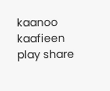kaanoo kaafieen
play share